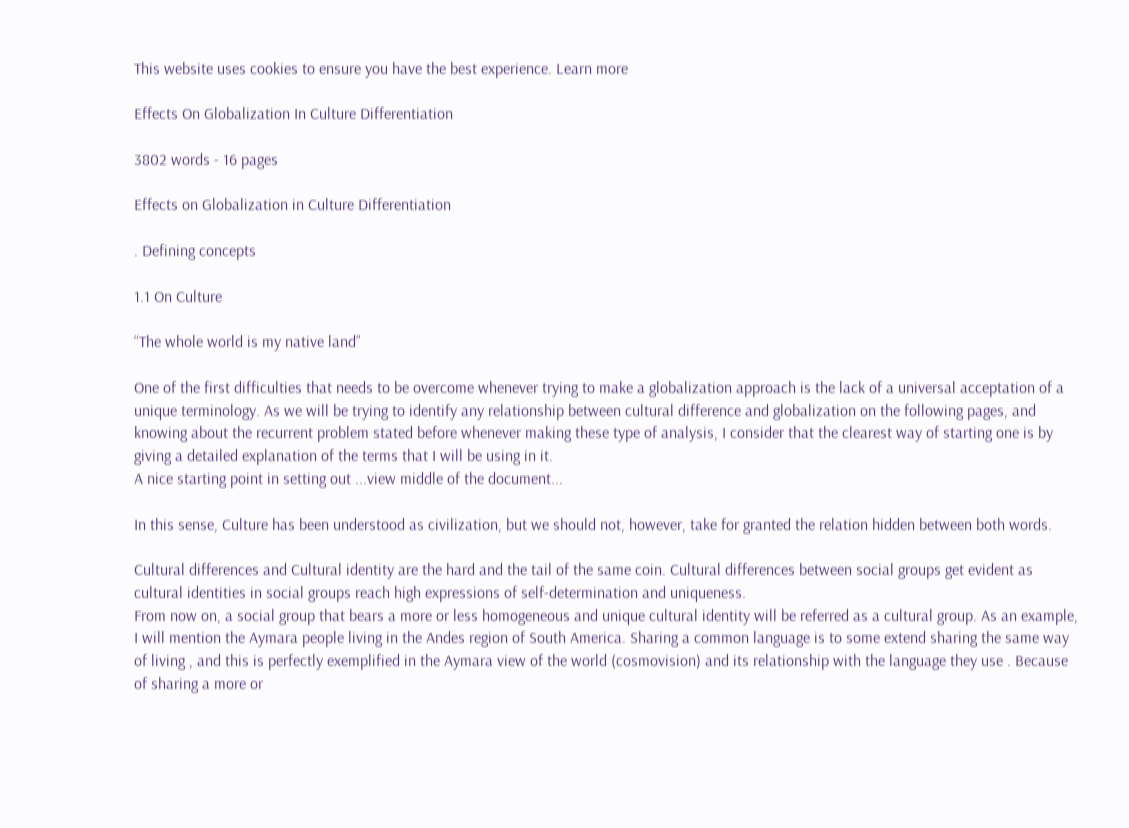This website uses cookies to ensure you have the best experience. Learn more

Effects On Globalization In Culture Differentiation

3802 words - 16 pages

Effects on Globalization in Culture Differentiation

. Defining concepts

1.1 On Culture

“The whole world is my native land”

One of the first difficulties that needs to be overcome whenever trying to make a globalization approach is the lack of a universal acceptation of a unique terminology. As we will be trying to identify any relationship between cultural difference and globalization on the following pages, and knowing about the recurrent problem stated before whenever making these type of analysis, I consider that the clearest way of starting one is by giving a detailed explanation of the terms that I will be using in it.
A nice starting point in setting out ...view middle of the document...

In this sense, Culture has been understood as civilization, but we should not, however, take for granted the relation hidden between both words.

Cultural differences and Cultural identity are the hard and the tail of the same coin. Cultural differences between social groups get evident as cultural identities in social groups reach high expressions of self-determination and uniqueness.
From now on, a social group that bears a more or less homogeneous and unique cultural identity will be referred as a cultural group. As an example, I will mention the Aymara people living in the Andes region of South America. Sharing a common language is to some extend sharing the same way of living , and this is perfectly exemplified in the Aymara view of the world (cosmovision) and its relationship with the language they use . Because of sharing a more or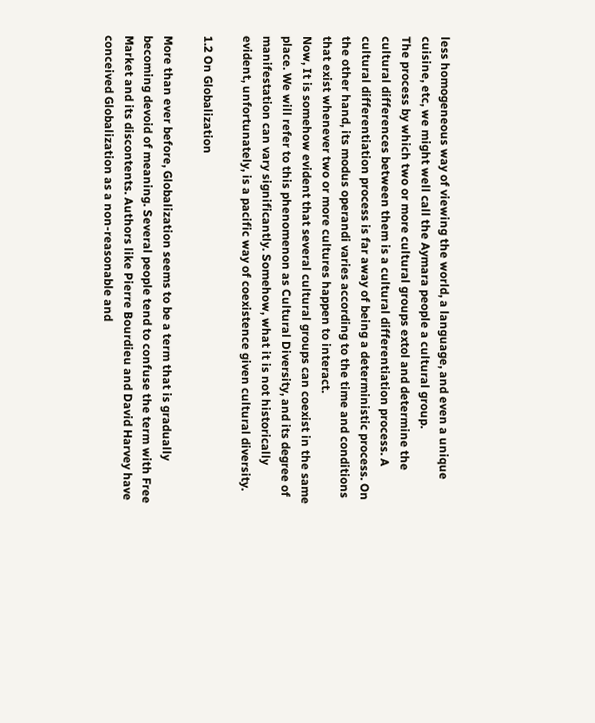less homogeneous way of viewing the world, a language, and even a unique cuisine, etc, we might well call the Aymara people a cultural group.
The process by which two or more cultural groups extol and determine the cultural differences between them is a cultural differentiation process. A cultural differentiation process is far away of being a deterministic process. On the other hand, its modus operandi varies according to the time and conditions that exist whenever two or more cultures happen to interact.
Now, It is somehow evident that several cultural groups can coexist in the same place. We will refer to this phenomenon as Cultural Diversity, and its degree of manifestation can vary significantly. Somehow, what it is not historically evident, unfortunately, is a pacific way of coexistence given cultural diversity.

1.2 On Globalization

More than ever before, Globalization seems to be a term that is gradually becoming devoid of meaning. Several people tend to confuse the term with Free Market and its discontents. Authors like Pierre Bourdieu and David Harvey have conceived Globalization as a non-reasonable and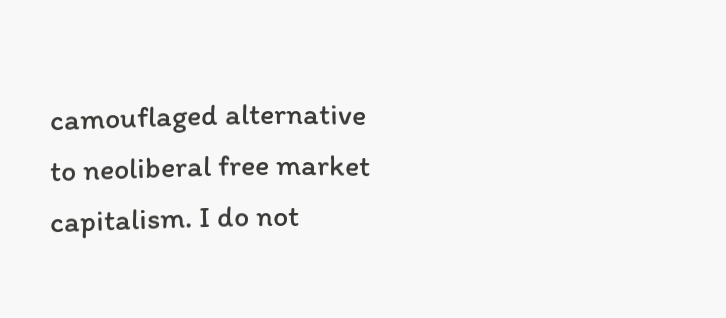camouflaged alternative to neoliberal free market capitalism. I do not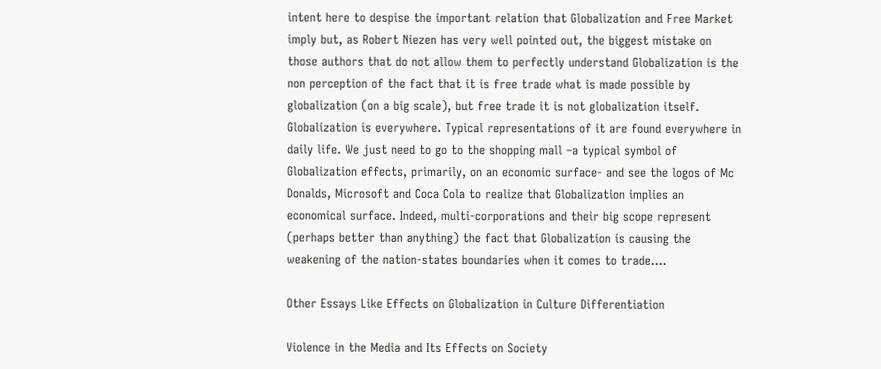intent here to despise the important relation that Globalization and Free Market imply but, as Robert Niezen has very well pointed out, the biggest mistake on those authors that do not allow them to perfectly understand Globalization is the non perception of the fact that it is free trade what is made possible by globalization (on a big scale), but free trade it is not globalization itself.
Globalization is everywhere. Typical representations of it are found everywhere in daily life. We just need to go to the shopping mall –a typical symbol of Globalization effects, primarily, on an economic surface- and see the logos of Mc Donalds, Microsoft and Coca Cola to realize that Globalization implies an economical surface. Indeed, multi-corporations and their big scope represent (perhaps better than anything) the fact that Globalization is causing the weakening of the nation-states boundaries when it comes to trade....

Other Essays Like Effects on Globalization in Culture Differentiation

Violence in the Media and Its Effects on Society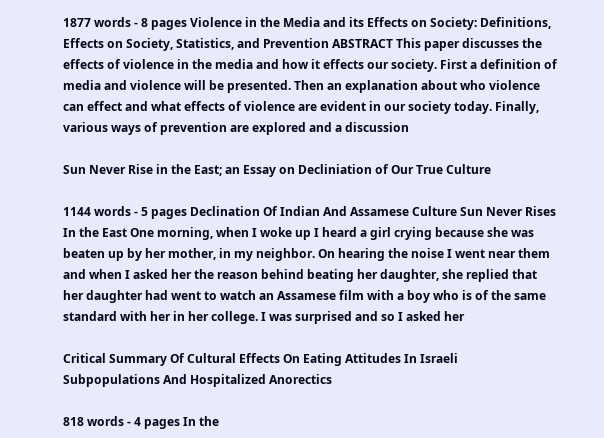1877 words - 8 pages Violence in the Media and its Effects on Society: Definitions, Effects on Society, Statistics, and Prevention ABSTRACT This paper discusses the effects of violence in the media and how it effects our society. First a definition of media and violence will be presented. Then an explanation about who violence can effect and what effects of violence are evident in our society today. Finally, various ways of prevention are explored and a discussion

Sun Never Rise in the East; an Essay on Decliniation of Our True Culture

1144 words - 5 pages Declination Of Indian And Assamese Culture Sun Never Rises In the East One morning, when I woke up I heard a girl crying because she was beaten up by her mother, in my neighbor. On hearing the noise I went near them and when I asked her the reason behind beating her daughter, she replied that her daughter had went to watch an Assamese film with a boy who is of the same standard with her in her college. I was surprised and so I asked her

Critical Summary Of Cultural Effects On Eating Attitudes In Israeli Subpopulations And Hospitalized Anorectics

818 words - 4 pages In the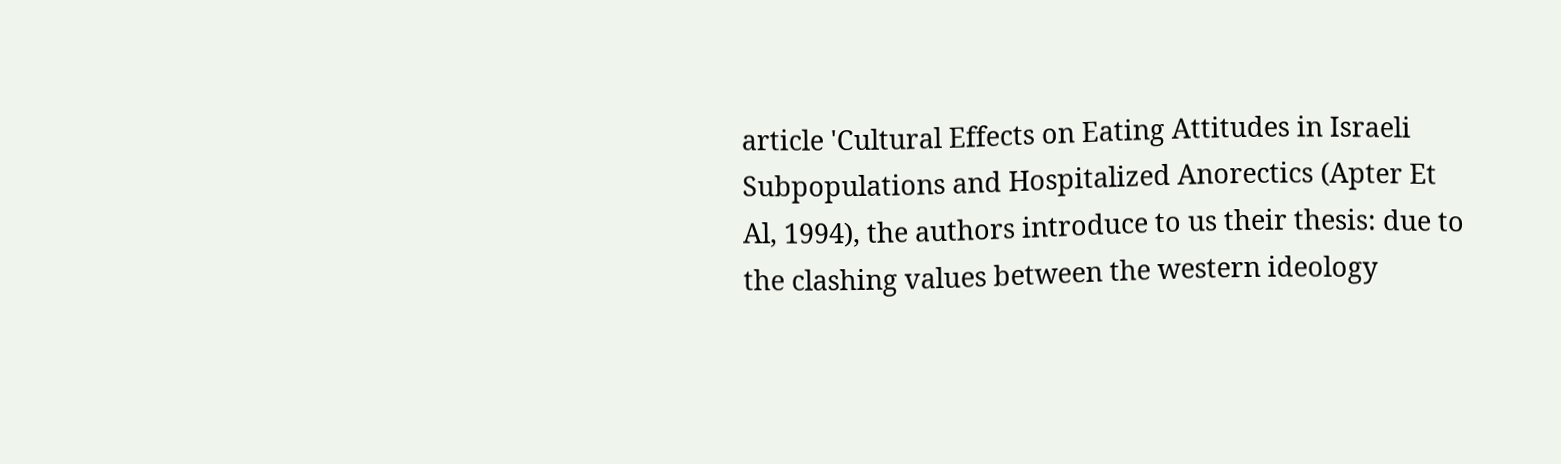article 'Cultural Effects on Eating Attitudes in Israeli Subpopulations and Hospitalized Anorectics (Apter Et Al, 1994), the authors introduce to us their thesis: due to the clashing values between the western ideology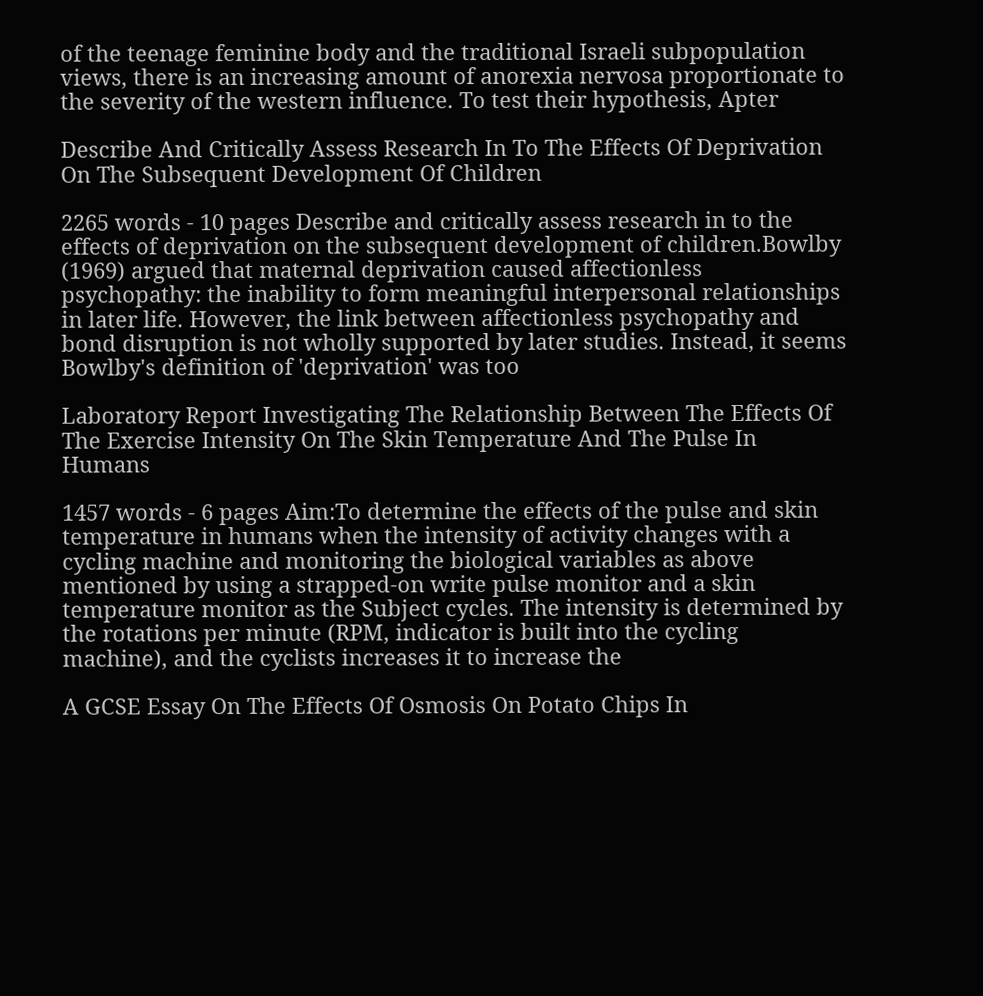of the teenage feminine body and the traditional Israeli subpopulation views, there is an increasing amount of anorexia nervosa proportionate to the severity of the western influence. To test their hypothesis, Apter

Describe And Critically Assess Research In To The Effects Of Deprivation On The Subsequent Development Of Children

2265 words - 10 pages Describe and critically assess research in to the effects of deprivation on the subsequent development of children.Bowlby (1969) argued that maternal deprivation caused affectionless psychopathy: the inability to form meaningful interpersonal relationships in later life. However, the link between affectionless psychopathy and bond disruption is not wholly supported by later studies. Instead, it seems Bowlby's definition of 'deprivation' was too

Laboratory Report Investigating The Relationship Between The Effects Of The Exercise Intensity On The Skin Temperature And The Pulse In Humans

1457 words - 6 pages Aim:To determine the effects of the pulse and skin temperature in humans when the intensity of activity changes with a cycling machine and monitoring the biological variables as above mentioned by using a strapped-on write pulse monitor and a skin temperature monitor as the Subject cycles. The intensity is determined by the rotations per minute (RPM, indicator is built into the cycling machine), and the cyclists increases it to increase the

A GCSE Essay On The Effects Of Osmosis On Potato Chips In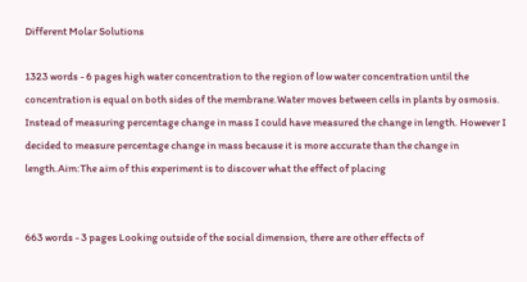Different Molar Solutions

1323 words - 6 pages high water concentration to the region of low water concentration until the concentration is equal on both sides of the membrane.Water moves between cells in plants by osmosis. Instead of measuring percentage change in mass I could have measured the change in length. However I decided to measure percentage change in mass because it is more accurate than the change in length.Aim:The aim of this experiment is to discover what the effect of placing


663 words - 3 pages Looking outside of the social dimension, there are other effects of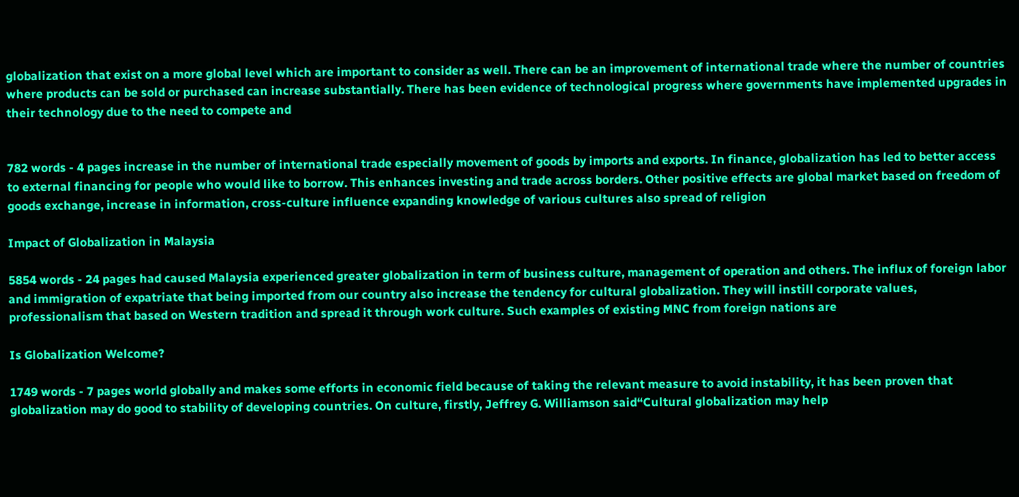globalization that exist on a more global level which are important to consider as well. There can be an improvement of international trade where the number of countries where products can be sold or purchased can increase substantially. There has been evidence of technological progress where governments have implemented upgrades in their technology due to the need to compete and


782 words - 4 pages increase in the number of international trade especially movement of goods by imports and exports. In finance, globalization has led to better access to external financing for people who would like to borrow. This enhances investing and trade across borders. Other positive effects are global market based on freedom of goods exchange, increase in information, cross-culture influence expanding knowledge of various cultures also spread of religion

Impact of Globalization in Malaysia

5854 words - 24 pages had caused Malaysia experienced greater globalization in term of business culture, management of operation and others. The influx of foreign labor and immigration of expatriate that being imported from our country also increase the tendency for cultural globalization. They will instill corporate values, professionalism that based on Western tradition and spread it through work culture. Such examples of existing MNC from foreign nations are

Is Globalization Welcome?

1749 words - 7 pages world globally and makes some efforts in economic field because of taking the relevant measure to avoid instability, it has been proven that globalization may do good to stability of developing countries. On culture, firstly, Jeffrey G. Williamson said“Cultural globalization may help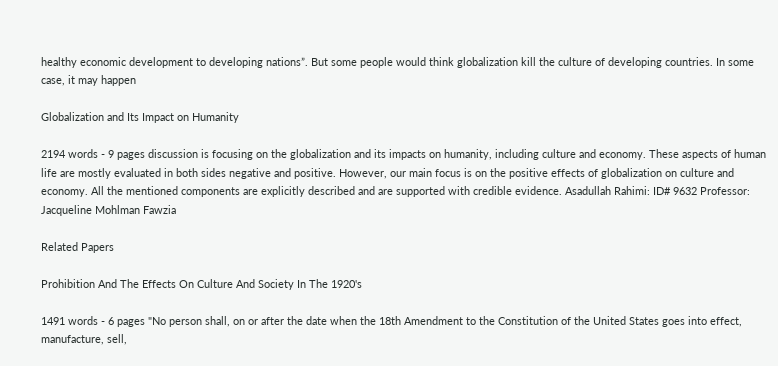healthy economic development to developing nations”. But some people would think globalization kill the culture of developing countries. In some case, it may happen

Globalization and Its Impact on Humanity

2194 words - 9 pages discussion is focusing on the globalization and its impacts on humanity, including culture and economy. These aspects of human life are mostly evaluated in both sides negative and positive. However, our main focus is on the positive effects of globalization on culture and economy. All the mentioned components are explicitly described and are supported with credible evidence. Asadullah Rahimi: ID# 9632 Professor: Jacqueline Mohlman Fawzia

Related Papers

Prohibition And The Effects On Culture And Society In The 1920's

1491 words - 6 pages "No person shall, on or after the date when the 18th Amendment to the Constitution of the United States goes into effect, manufacture, sell,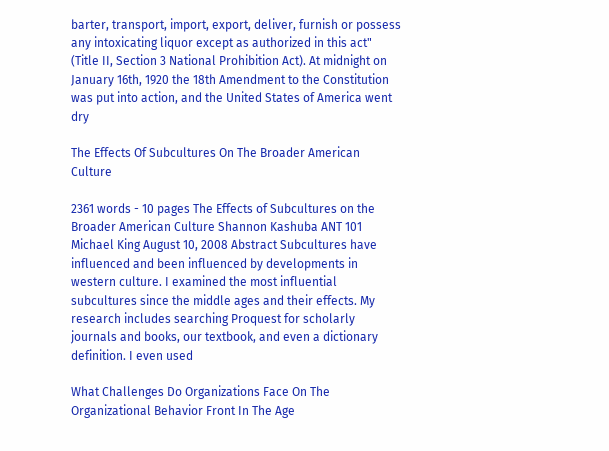barter, transport, import, export, deliver, furnish or possess any intoxicating liquor except as authorized in this act" (Title II, Section 3 National Prohibition Act). At midnight on January 16th, 1920 the 18th Amendment to the Constitution was put into action, and the United States of America went dry

The Effects Of Subcultures On The Broader American Culture

2361 words - 10 pages The Effects of Subcultures on the Broader American Culture Shannon Kashuba ANT 101 Michael King August 10, 2008 Abstract Subcultures have influenced and been influenced by developments in western culture. I examined the most influential subcultures since the middle ages and their effects. My research includes searching Proquest for scholarly journals and books, our textbook, and even a dictionary definition. I even used

What Challenges Do Organizations Face On The Organizational Behavior Front In The Age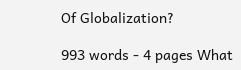Of Globalization?

993 words - 4 pages What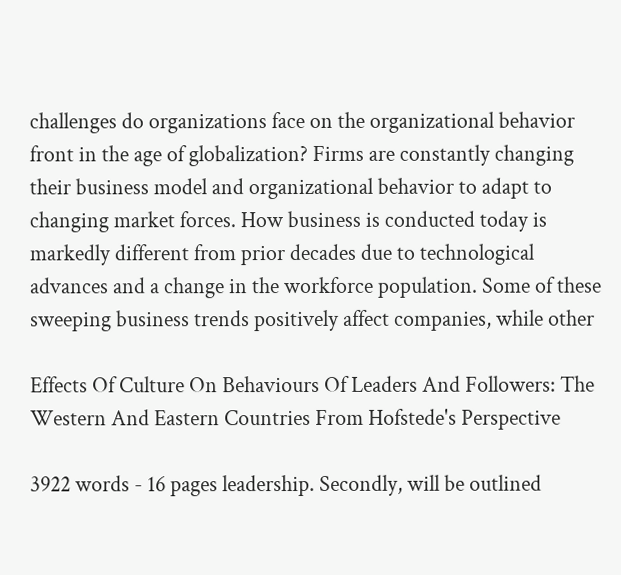challenges do organizations face on the organizational behavior front in the age of globalization? Firms are constantly changing their business model and organizational behavior to adapt to changing market forces. How business is conducted today is markedly different from prior decades due to technological advances and a change in the workforce population. Some of these sweeping business trends positively affect companies, while other

Effects Of Culture On Behaviours Of Leaders And Followers: The Western And Eastern Countries From Hofstede's Perspective

3922 words - 16 pages leadership. Secondly, will be outlined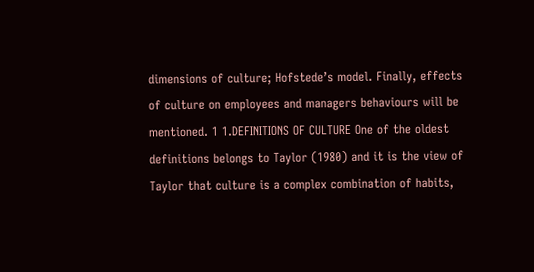dimensions of culture; Hofstede’s model. Finally, effects of culture on employees and managers behaviours will be mentioned. 1 1.DEFINITIONS OF CULTURE One of the oldest definitions belongs to Taylor (1980) and it is the view of Taylor that culture is a complex combination of habits,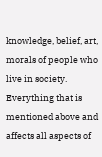knowledge, belief, art, morals of people who live in society. Everything that is mentioned above and affects all aspects of